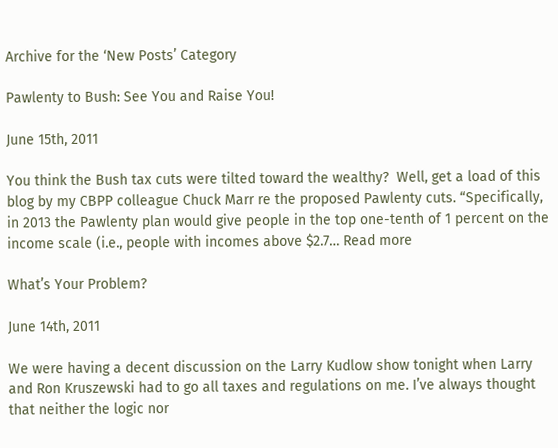Archive for the ‘New Posts’ Category

Pawlenty to Bush: See You and Raise You!

June 15th, 2011

You think the Bush tax cuts were tilted toward the wealthy?  Well, get a load of this blog by my CBPP colleague Chuck Marr re the proposed Pawlenty cuts. “Specifically, in 2013 the Pawlenty plan would give people in the top one-tenth of 1 percent on the income scale (i.e., people with incomes above $2.7… Read more

What’s Your Problem?

June 14th, 2011

We were having a decent discussion on the Larry Kudlow show tonight when Larry and Ron Kruszewski had to go all taxes and regulations on me. I’ve always thought that neither the logic nor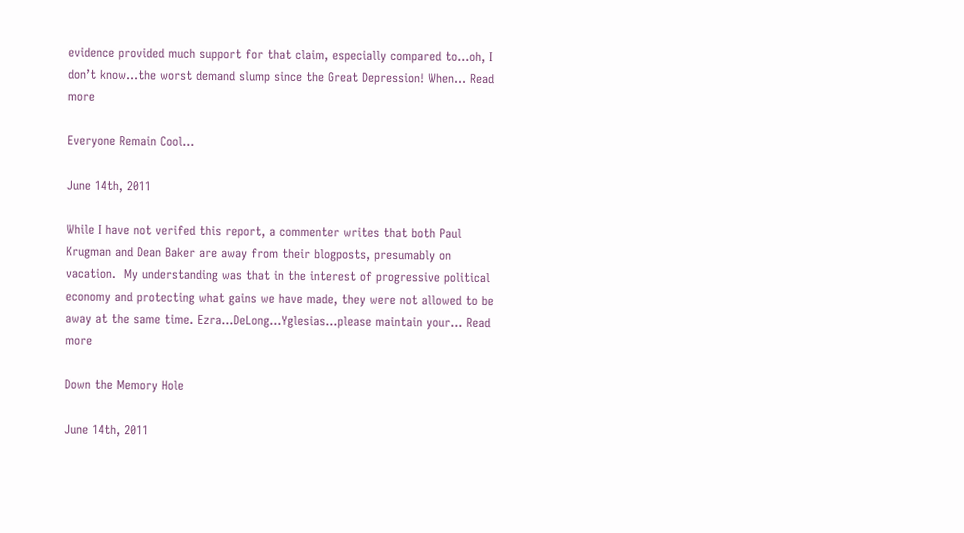evidence provided much support for that claim, especially compared to…oh, I don’t know…the worst demand slump since the Great Depression! When… Read more

Everyone Remain Cool…

June 14th, 2011

While I have not verifed this report, a commenter writes that both Paul Krugman and Dean Baker are away from their blogposts, presumably on vacation.  My understanding was that in the interest of progressive political economy and protecting what gains we have made, they were not allowed to be away at the same time. Ezra…DeLong…Yglesias…please maintain your… Read more

Down the Memory Hole

June 14th, 2011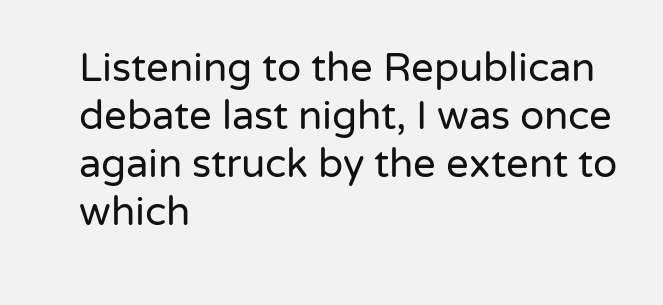Listening to the Republican debate last night, I was once again struck by the extent to which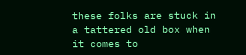these folks are stuck in a tattered old box when it comes to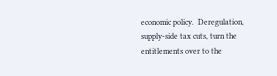economic policy.  Deregulation, supply-side tax cuts, turn the entitlements over to the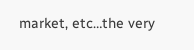market, etc…the very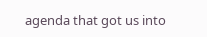agenda that got us into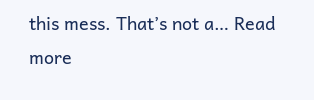this mess. That’s not a… Read more